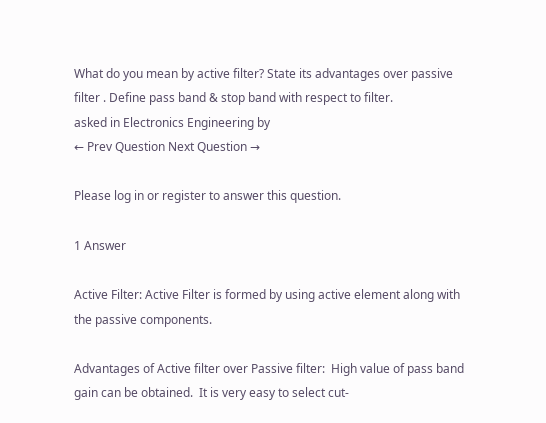What do you mean by active filter? State its advantages over passive filter . Define pass band & stop band with respect to filter.
asked in Electronics Engineering by
← Prev Question Next Question →

Please log in or register to answer this question.

1 Answer

Active Filter: Active Filter is formed by using active element along with the passive components.

Advantages of Active filter over Passive filter:  High value of pass band gain can be obtained.  It is very easy to select cut-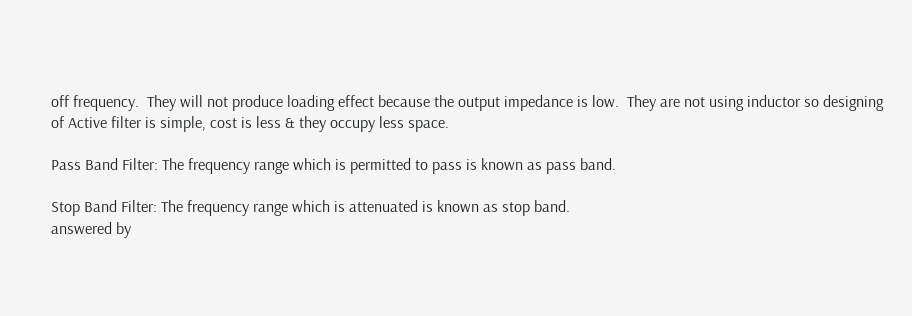off frequency.  They will not produce loading effect because the output impedance is low.  They are not using inductor so designing of Active filter is simple, cost is less & they occupy less space.

Pass Band Filter: The frequency range which is permitted to pass is known as pass band.

Stop Band Filter: The frequency range which is attenuated is known as stop band.
answered by